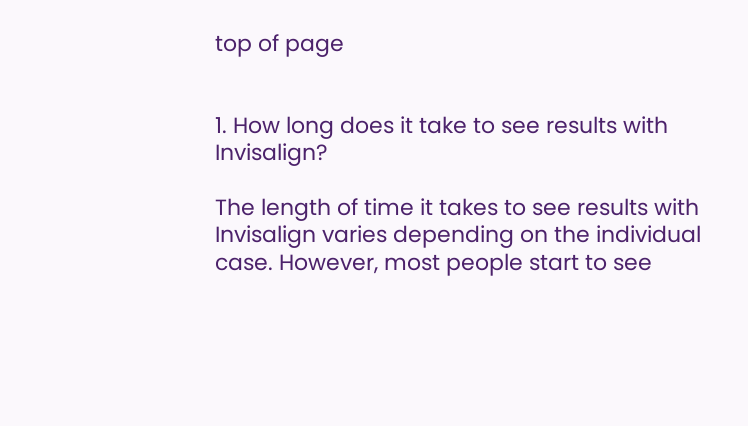top of page


1. How long does it take to see results with Invisalign?

The length of time it takes to see results with Invisalign varies depending on the individual case. However, most people start to see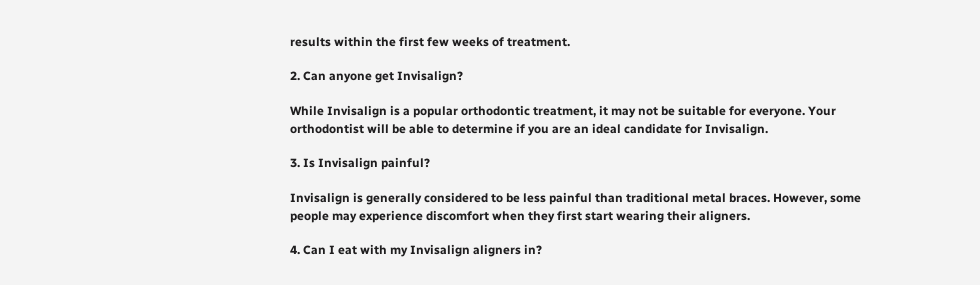results within the first few weeks of treatment.

2. Can anyone get Invisalign?

While Invisalign is a popular orthodontic treatment, it may not be suitable for everyone. Your orthodontist will be able to determine if you are an ideal candidate for Invisalign.

3. Is Invisalign painful?

Invisalign is generally considered to be less painful than traditional metal braces. However, some people may experience discomfort when they first start wearing their aligners.

4. Can I eat with my Invisalign aligners in?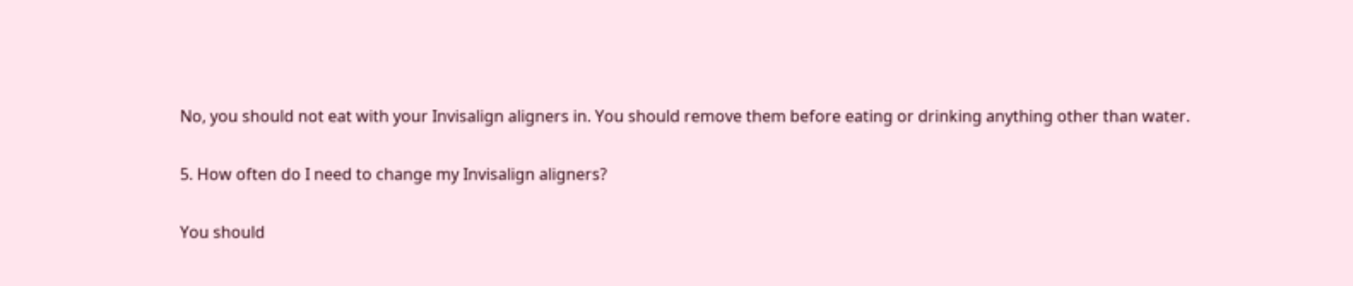No, you should not eat with your Invisalign aligners in. You should remove them before eating or drinking anything other than water.

5. How often do I need to change my Invisalign aligners?

You should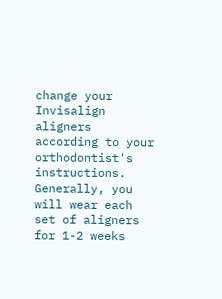change your Invisalign aligners according to your orthodontist's instructions. Generally, you will wear each set of aligners for 1-2 weeks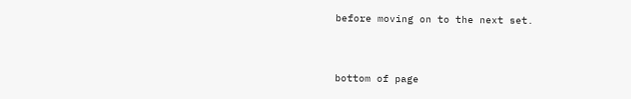before moving on to the next set.


bottom of page